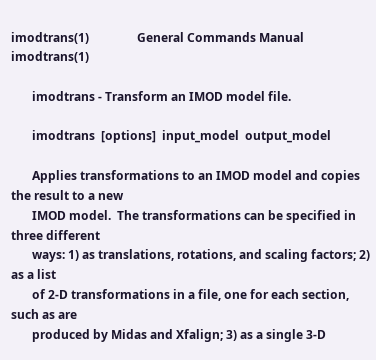imodtrans(1)                General Commands Manual               imodtrans(1)

       imodtrans - Transform an IMOD model file.

       imodtrans  [options]  input_model  output_model

       Applies transformations to an IMOD model and copies the result to a new
       IMOD model.  The transformations can be specified in three different
       ways: 1) as translations, rotations, and scaling factors; 2) as a list
       of 2-D transformations in a file, one for each section, such as are
       produced by Midas and Xfalign; 3) as a single 3-D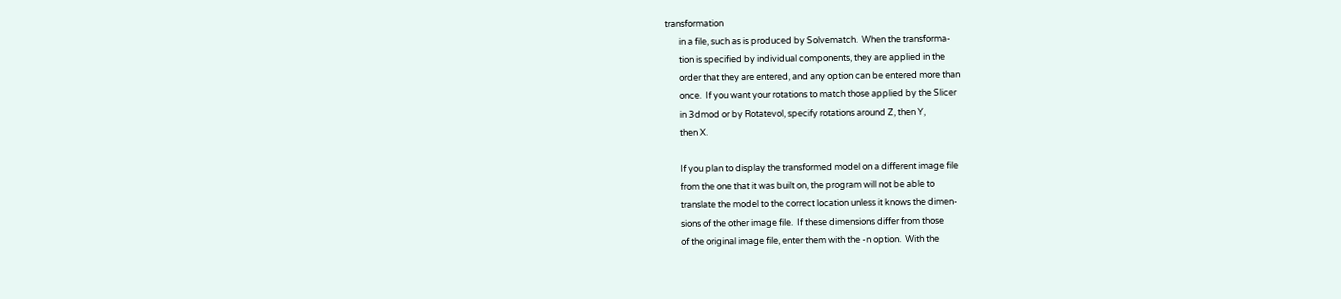transformation
       in a file, such as is produced by Solvematch.  When the transforma-
       tion is specified by individual components, they are applied in the
       order that they are entered, and any option can be entered more than
       once.  If you want your rotations to match those applied by the Slicer
       in 3dmod or by Rotatevol, specify rotations around Z, then Y,
       then X.

       If you plan to display the transformed model on a different image file
       from the one that it was built on, the program will not be able to
       translate the model to the correct location unless it knows the dimen-
       sions of the other image file.  If these dimensions differ from those
       of the original image file, enter them with the -n option.  With the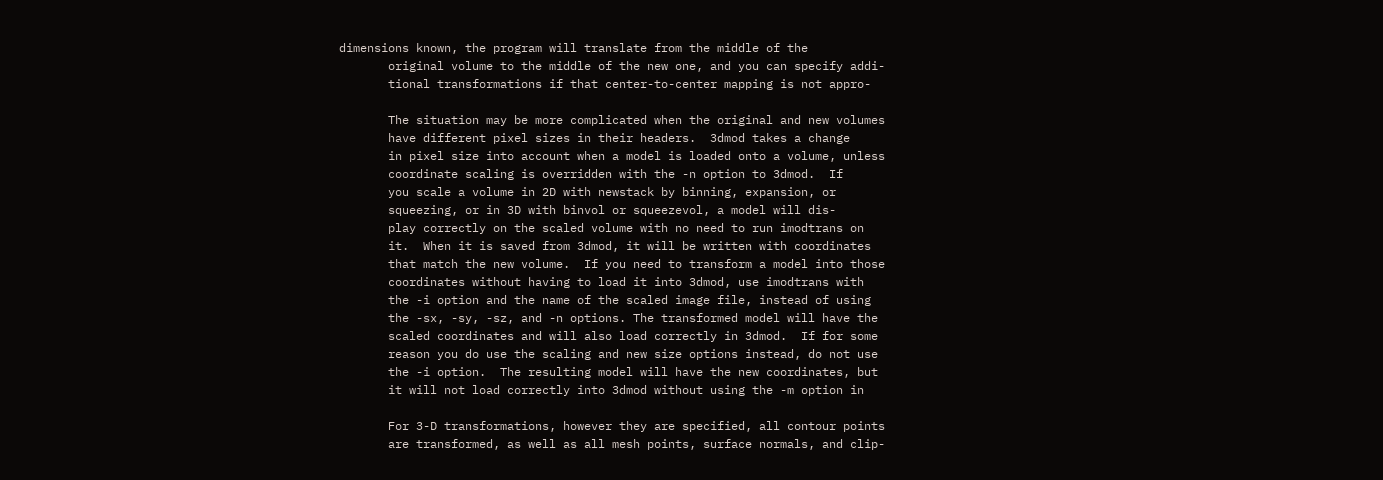dimensions known, the program will translate from the middle of the
       original volume to the middle of the new one, and you can specify addi-
       tional transformations if that center-to-center mapping is not appro-

       The situation may be more complicated when the original and new volumes
       have different pixel sizes in their headers.  3dmod takes a change
       in pixel size into account when a model is loaded onto a volume, unless
       coordinate scaling is overridden with the -n option to 3dmod.  If
       you scale a volume in 2D with newstack by binning, expansion, or
       squeezing, or in 3D with binvol or squeezevol, a model will dis-
       play correctly on the scaled volume with no need to run imodtrans on
       it.  When it is saved from 3dmod, it will be written with coordinates
       that match the new volume.  If you need to transform a model into those
       coordinates without having to load it into 3dmod, use imodtrans with
       the -i option and the name of the scaled image file, instead of using
       the -sx, -sy, -sz, and -n options. The transformed model will have the
       scaled coordinates and will also load correctly in 3dmod.  If for some
       reason you do use the scaling and new size options instead, do not use
       the -i option.  The resulting model will have the new coordinates, but
       it will not load correctly into 3dmod without using the -m option in

       For 3-D transformations, however they are specified, all contour points
       are transformed, as well as all mesh points, surface normals, and clip-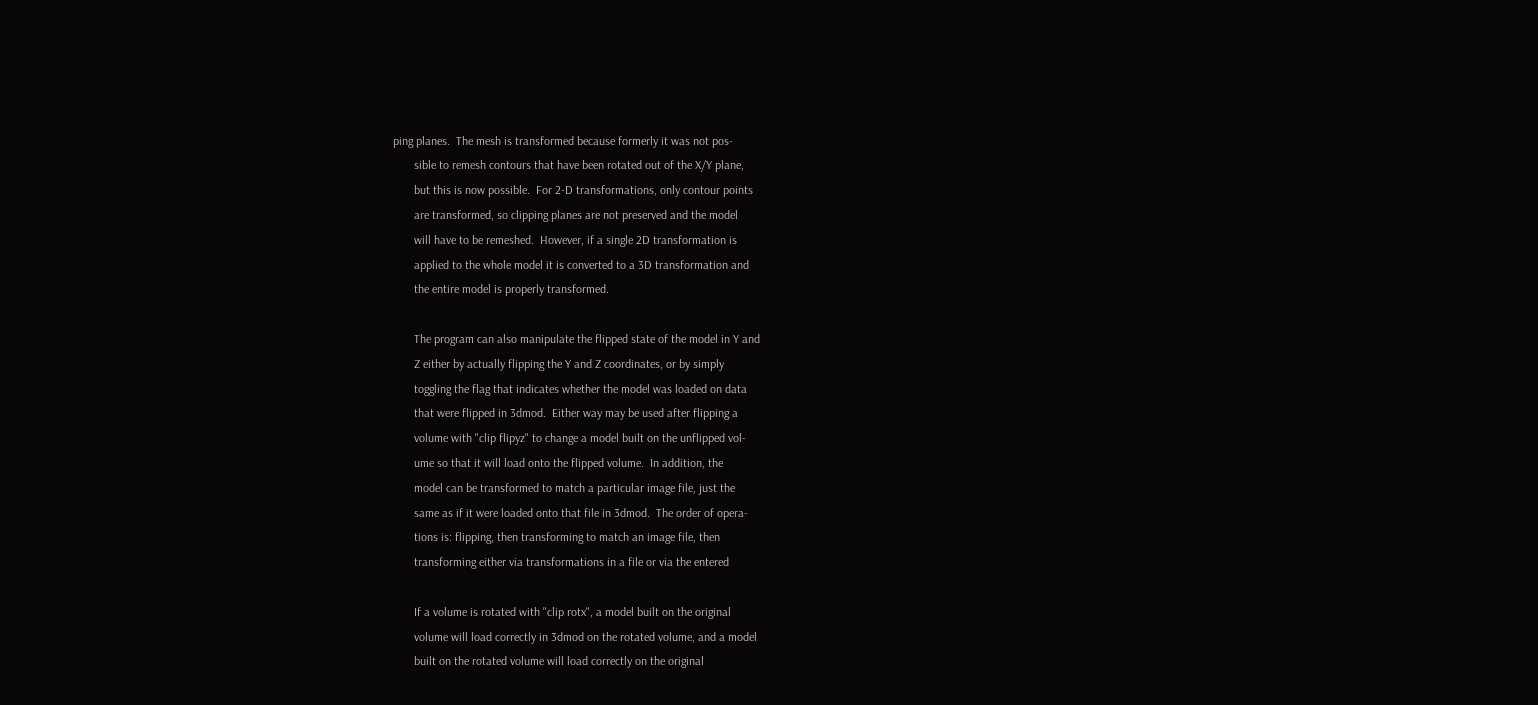ping planes.  The mesh is transformed because formerly it was not pos-
       sible to remesh contours that have been rotated out of the X/Y plane,
       but this is now possible.  For 2-D transformations, only contour points
       are transformed, so clipping planes are not preserved and the model
       will have to be remeshed.  However, if a single 2D transformation is
       applied to the whole model it is converted to a 3D transformation and
       the entire model is properly transformed.

       The program can also manipulate the flipped state of the model in Y and
       Z either by actually flipping the Y and Z coordinates, or by simply
       toggling the flag that indicates whether the model was loaded on data
       that were flipped in 3dmod.  Either way may be used after flipping a
       volume with "clip flipyz" to change a model built on the unflipped vol-
       ume so that it will load onto the flipped volume.  In addition, the
       model can be transformed to match a particular image file, just the
       same as if it were loaded onto that file in 3dmod.  The order of opera-
       tions is: flipping, then transforming to match an image file, then
       transforming either via transformations in a file or via the entered

       If a volume is rotated with "clip rotx", a model built on the original
       volume will load correctly in 3dmod on the rotated volume, and a model
       built on the rotated volume will load correctly on the original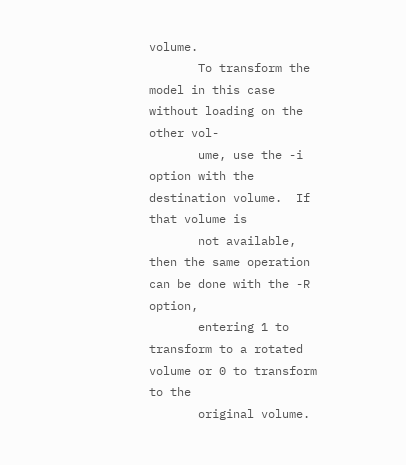volume.
       To transform the model in this case without loading on the other vol-
       ume, use the -i option with the destination volume.  If that volume is
       not available, then the same operation can be done with the -R option,
       entering 1 to transform to a rotated volume or 0 to transform to the
       original volume.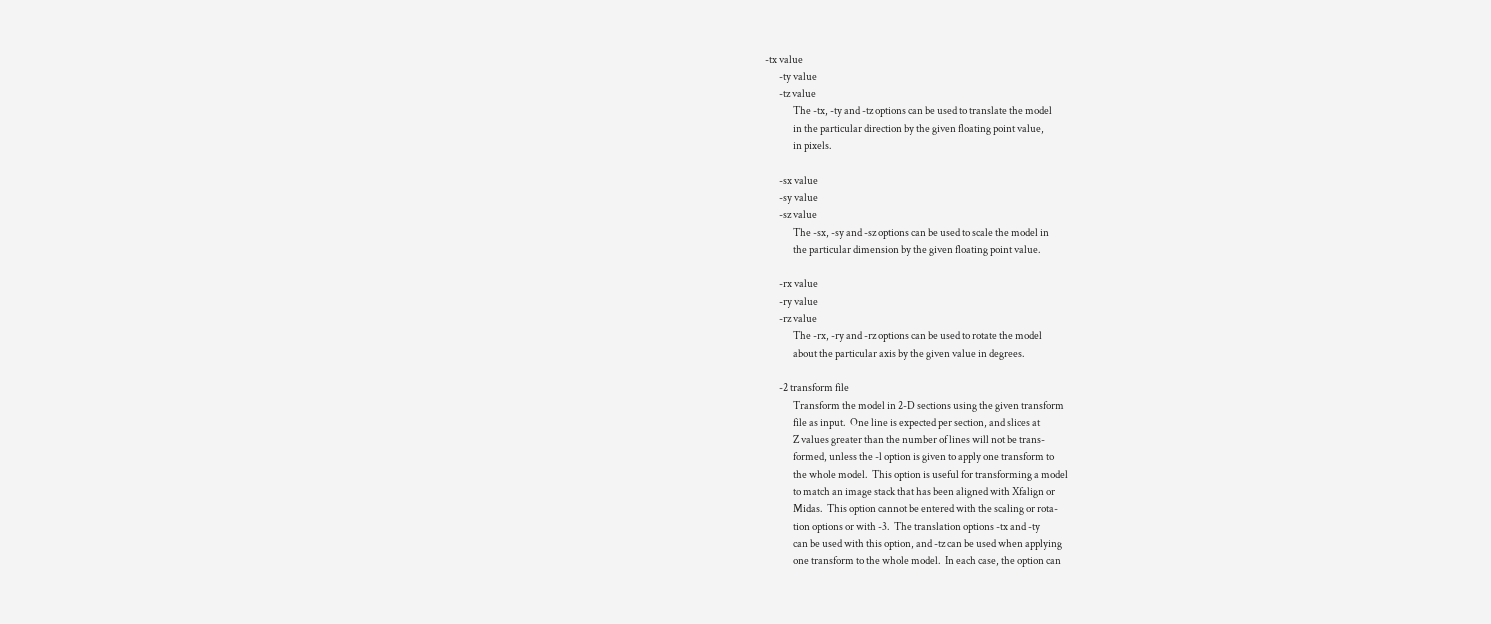-tx value
       -ty value
       -tz value
              The -tx, -ty and -tz options can be used to translate the model
              in the particular direction by the given floating point value,
              in pixels.

       -sx value
       -sy value
       -sz value
              The -sx, -sy and -sz options can be used to scale the model in
              the particular dimension by the given floating point value.

       -rx value
       -ry value
       -rz value
              The -rx, -ry and -rz options can be used to rotate the model
              about the particular axis by the given value in degrees.

       -2 transform file
              Transform the model in 2-D sections using the given transform
              file as input.  One line is expected per section, and slices at
              Z values greater than the number of lines will not be trans-
              formed, unless the -l option is given to apply one transform to
              the whole model.  This option is useful for transforming a model
              to match an image stack that has been aligned with Xfalign or
              Midas.  This option cannot be entered with the scaling or rota-
              tion options or with -3.  The translation options -tx and -ty
              can be used with this option, and -tz can be used when applying
              one transform to the whole model.  In each case, the option can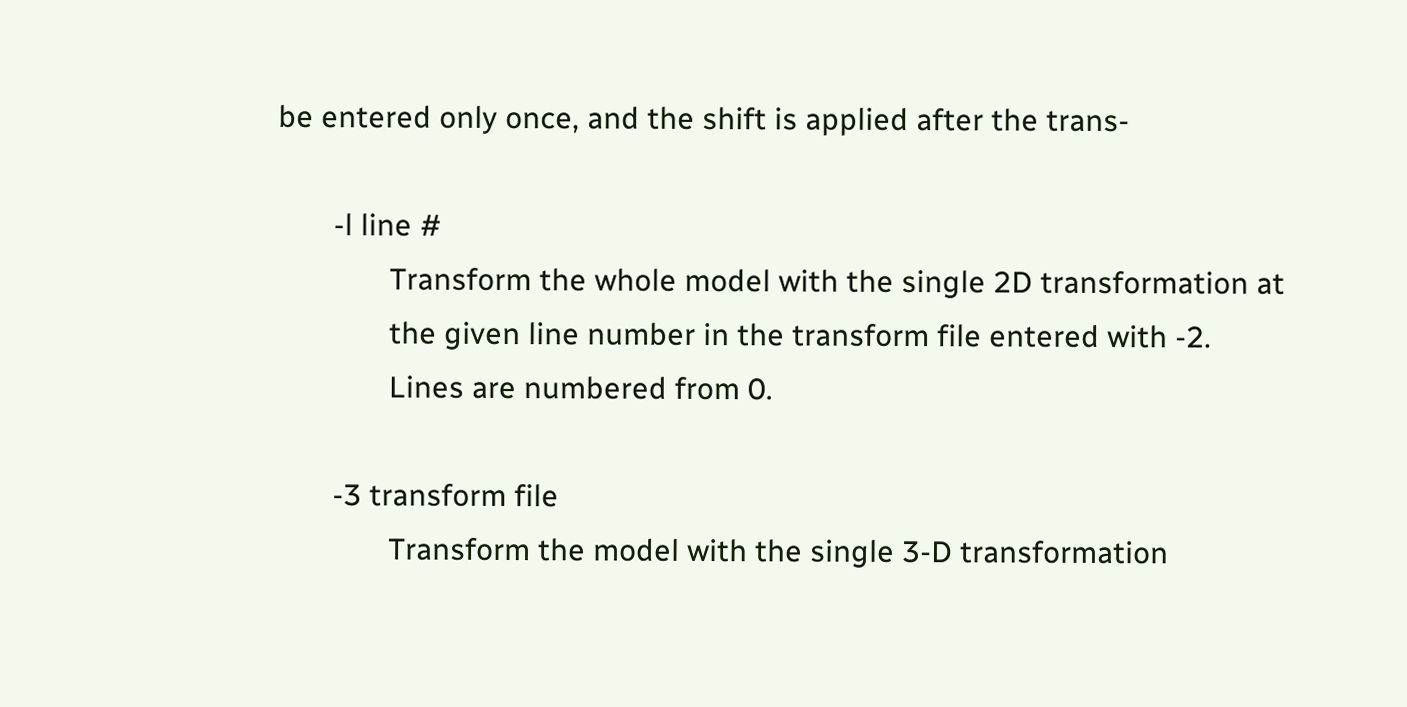be entered only once, and the shift is applied after the trans-

       -l line #
              Transform the whole model with the single 2D transformation at
              the given line number in the transform file entered with -2.
              Lines are numbered from 0.

       -3 transform file
              Transform the model with the single 3-D transformation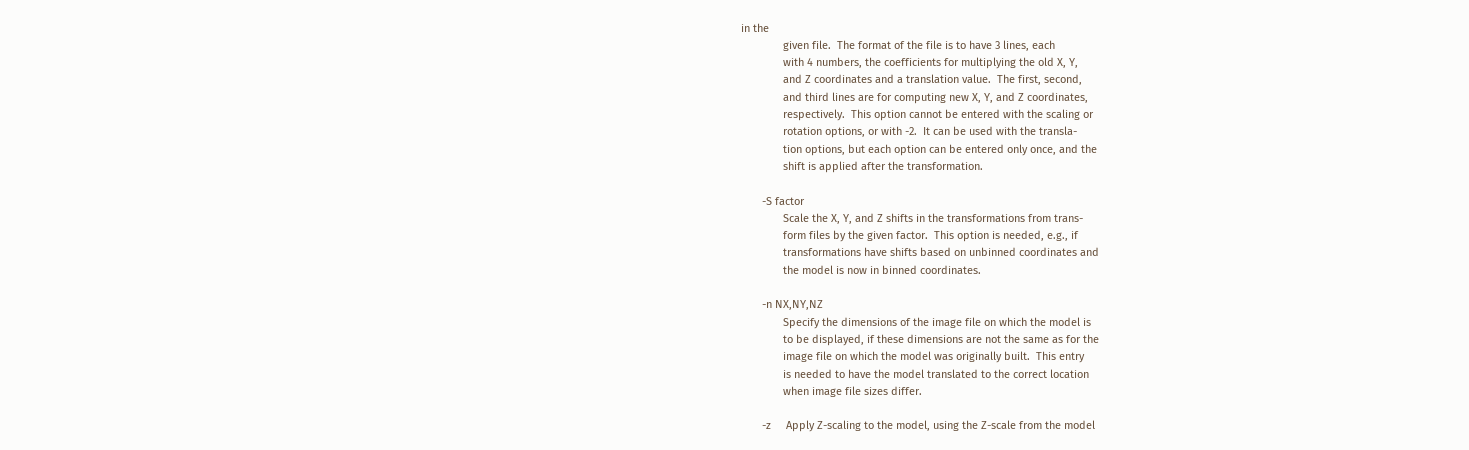in the
              given file.  The format of the file is to have 3 lines, each
              with 4 numbers, the coefficients for multiplying the old X, Y,
              and Z coordinates and a translation value.  The first, second,
              and third lines are for computing new X, Y, and Z coordinates,
              respectively.  This option cannot be entered with the scaling or
              rotation options, or with -2.  It can be used with the transla-
              tion options, but each option can be entered only once, and the
              shift is applied after the transformation.

       -S factor
              Scale the X, Y, and Z shifts in the transformations from trans-
              form files by the given factor.  This option is needed, e.g., if
              transformations have shifts based on unbinned coordinates and
              the model is now in binned coordinates.

       -n NX,NY,NZ
              Specify the dimensions of the image file on which the model is
              to be displayed, if these dimensions are not the same as for the
              image file on which the model was originally built.  This entry
              is needed to have the model translated to the correct location
              when image file sizes differ.

       -z     Apply Z-scaling to the model, using the Z-scale from the model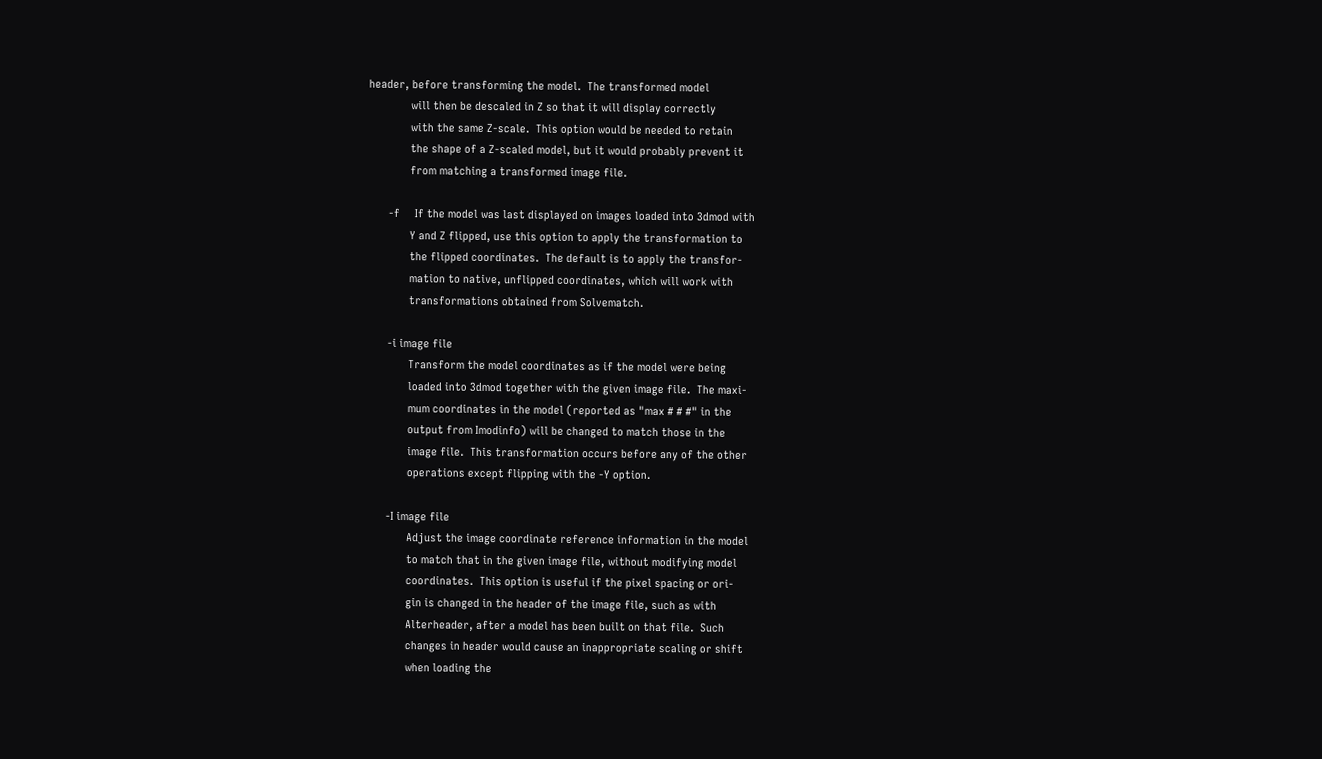header, before transforming the model.  The transformed model
              will then be descaled in Z so that it will display correctly
              with the same Z-scale.  This option would be needed to retain
              the shape of a Z-scaled model, but it would probably prevent it
              from matching a transformed image file.

       -f     If the model was last displayed on images loaded into 3dmod with
              Y and Z flipped, use this option to apply the transformation to
              the flipped coordinates.  The default is to apply the transfor-
              mation to native, unflipped coordinates, which will work with
              transformations obtained from Solvematch.

       -i image file
              Transform the model coordinates as if the model were being
              loaded into 3dmod together with the given image file.  The maxi-
              mum coordinates in the model (reported as "max # # #" in the
              output from Imodinfo) will be changed to match those in the
              image file.  This transformation occurs before any of the other
              operations except flipping with the -Y option.

       -I image file
              Adjust the image coordinate reference information in the model
              to match that in the given image file, without modifying model
              coordinates.  This option is useful if the pixel spacing or ori-
              gin is changed in the header of the image file, such as with
              Alterheader, after a model has been built on that file.  Such
              changes in header would cause an inappropriate scaling or shift
              when loading the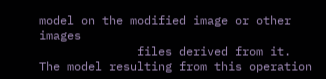model on the modified image or other images
              files derived from it.  The model resulting from this operation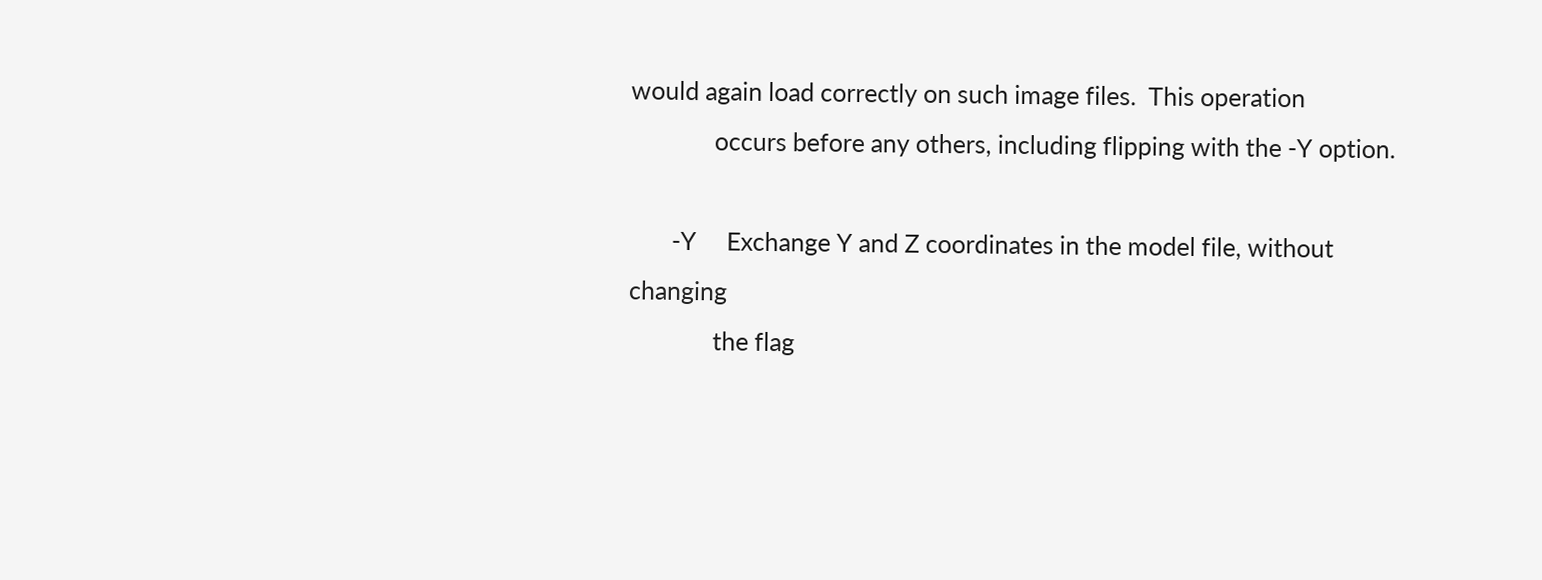would again load correctly on such image files.  This operation
              occurs before any others, including flipping with the -Y option.

       -Y     Exchange Y and Z coordinates in the model file, without changing
              the flag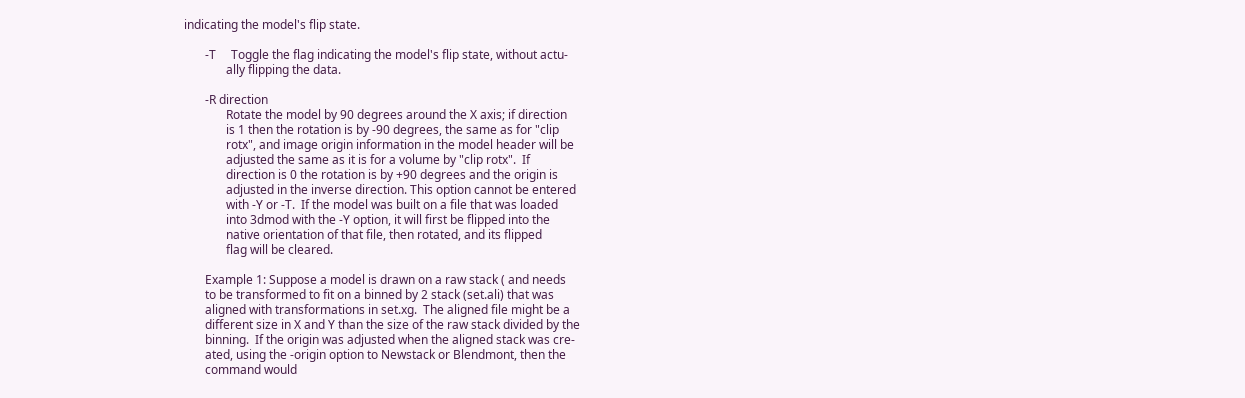indicating the model's flip state.

       -T     Toggle the flag indicating the model's flip state, without actu-
              ally flipping the data.

       -R direction
              Rotate the model by 90 degrees around the X axis; if direction
              is 1 then the rotation is by -90 degrees, the same as for "clip
              rotx", and image origin information in the model header will be
              adjusted the same as it is for a volume by "clip rotx".  If
              direction is 0 the rotation is by +90 degrees and the origin is
              adjusted in the inverse direction. This option cannot be entered
              with -Y or -T.  If the model was built on a file that was loaded
              into 3dmod with the -Y option, it will first be flipped into the
              native orientation of that file, then rotated, and its flipped
              flag will be cleared.

       Example 1: Suppose a model is drawn on a raw stack ( and needs
       to be transformed to fit on a binned by 2 stack (set.ali) that was
       aligned with transformations in set.xg.  The aligned file might be a
       different size in X and Y than the size of the raw stack divided by the
       binning.  If the origin was adjusted when the aligned stack was cre-
       ated, using the -origin option to Newstack or Blendmont, then the
       command would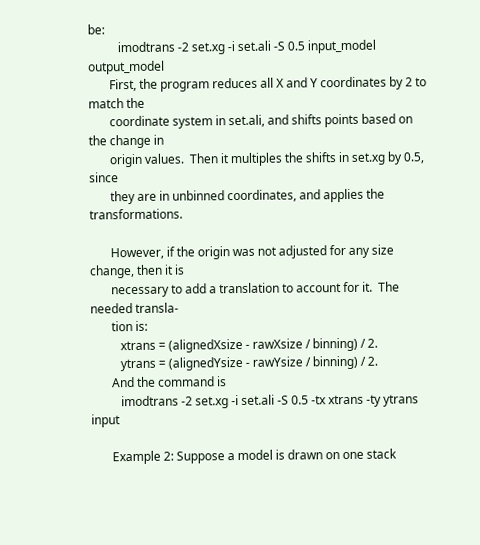be:
          imodtrans -2 set.xg -i set.ali -S 0.5 input_model output_model
       First, the program reduces all X and Y coordinates by 2 to match the
       coordinate system in set.ali, and shifts points based on the change in
       origin values.  Then it multiples the shifts in set.xg by 0.5, since
       they are in unbinned coordinates, and applies the transformations.

       However, if the origin was not adjusted for any size change, then it is
       necessary to add a translation to account for it.  The needed transla-
       tion is:
          xtrans = (alignedXsize - rawXsize / binning) / 2.
          ytrans = (alignedYsize - rawYsize / binning) / 2.
       And the command is
          imodtrans -2 set.xg -i set.ali -S 0.5 -tx xtrans -ty ytrans input

       Example 2: Suppose a model is drawn on one stack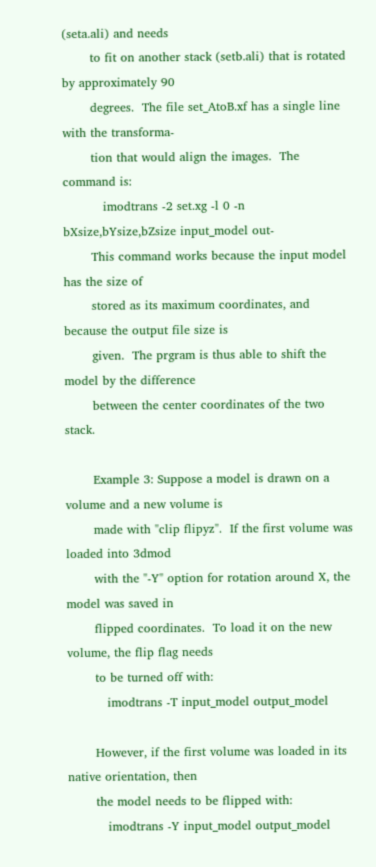(seta.ali) and needs
       to fit on another stack (setb.ali) that is rotated by approximately 90
       degrees.  The file set_AtoB.xf has a single line with the transforma-
       tion that would align the images.  The command is:
          imodtrans -2 set.xg -l 0 -n bXsize,bYsize,bZsize input_model out-
       This command works because the input model has the size of
       stored as its maximum coordinates, and because the output file size is
       given.  The prgram is thus able to shift the model by the difference
       between the center coordinates of the two stack.

       Example 3: Suppose a model is drawn on a volume and a new volume is
       made with "clip flipyz".  If the first volume was loaded into 3dmod
       with the "-Y" option for rotation around X, the model was saved in
       flipped coordinates.  To load it on the new volume, the flip flag needs
       to be turned off with:
          imodtrans -T input_model output_model

       However, if the first volume was loaded in its native orientation, then
       the model needs to be flipped with:
          imodtrans -Y input_model output_model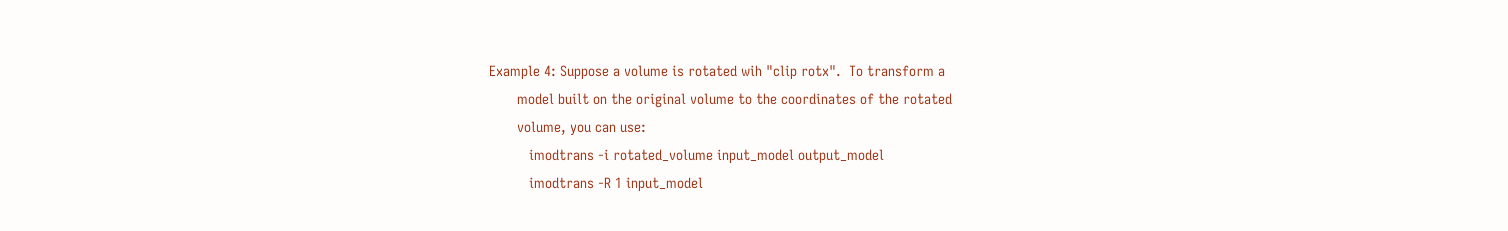Example 4: Suppose a volume is rotated wih "clip rotx".  To transform a
       model built on the original volume to the coordinates of the rotated
       volume, you can use:
          imodtrans -i rotated_volume input_model output_model
          imodtrans -R 1 input_model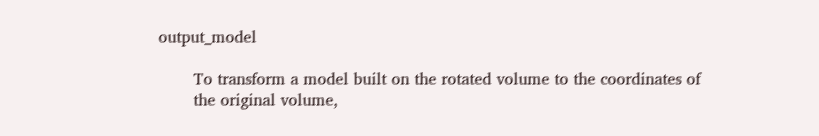output_model

       To transform a model built on the rotated volume to the coordinates of
       the original volume,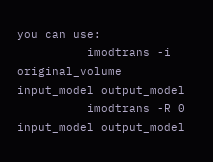you can use:
          imodtrans -i original_volume input_model output_model
          imodtrans -R 0 input_model output_model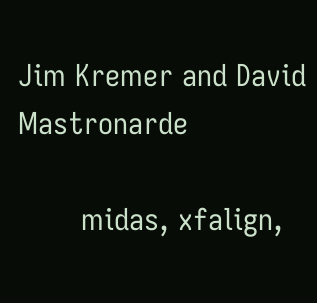Jim Kremer and David Mastronarde

       midas, xfalign,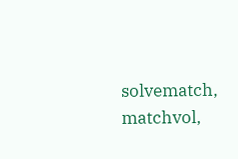solvematch, matchvol,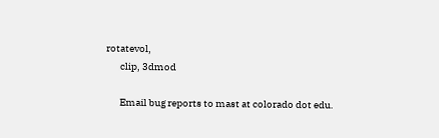rotatevol,
       clip, 3dmod

       Email bug reports to mast at colorado dot edu.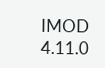IMOD                                4.11.0